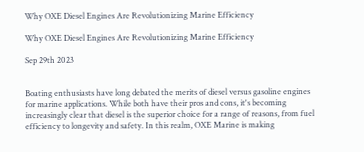Why OXE Diesel Engines Are Revolutionizing Marine Efficiency

Why OXE Diesel Engines Are Revolutionizing Marine Efficiency

Sep 29th 2023


Boating enthusiasts have long debated the merits of diesel versus gasoline engines for marine applications. While both have their pros and cons, it's becoming increasingly clear that diesel is the superior choice for a range of reasons, from fuel efficiency to longevity and safety. In this realm, OXE Marine is making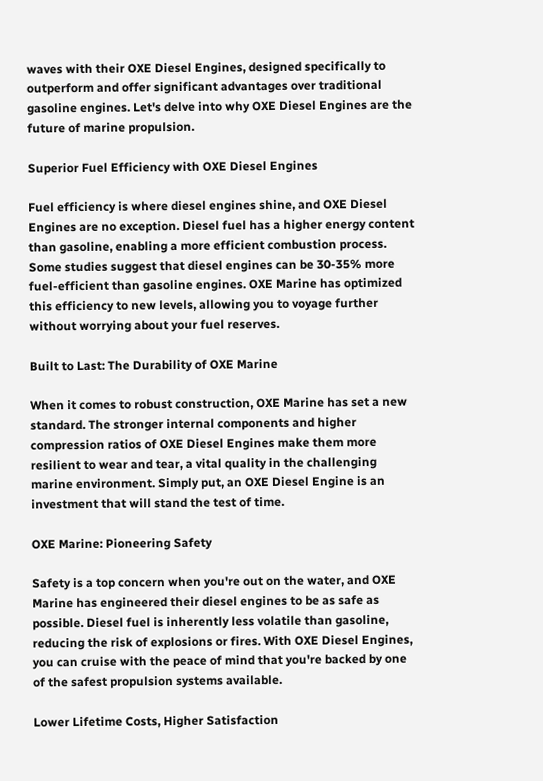waves with their OXE Diesel Engines, designed specifically to outperform and offer significant advantages over traditional gasoline engines. Let's delve into why OXE Diesel Engines are the future of marine propulsion.

Superior Fuel Efficiency with OXE Diesel Engines

Fuel efficiency is where diesel engines shine, and OXE Diesel Engines are no exception. Diesel fuel has a higher energy content than gasoline, enabling a more efficient combustion process. Some studies suggest that diesel engines can be 30-35% more fuel-efficient than gasoline engines. OXE Marine has optimized this efficiency to new levels, allowing you to voyage further without worrying about your fuel reserves.

Built to Last: The Durability of OXE Marine

When it comes to robust construction, OXE Marine has set a new standard. The stronger internal components and higher compression ratios of OXE Diesel Engines make them more resilient to wear and tear, a vital quality in the challenging marine environment. Simply put, an OXE Diesel Engine is an investment that will stand the test of time.

OXE Marine: Pioneering Safety

Safety is a top concern when you're out on the water, and OXE Marine has engineered their diesel engines to be as safe as possible. Diesel fuel is inherently less volatile than gasoline, reducing the risk of explosions or fires. With OXE Diesel Engines, you can cruise with the peace of mind that you're backed by one of the safest propulsion systems available.

Lower Lifetime Costs, Higher Satisfaction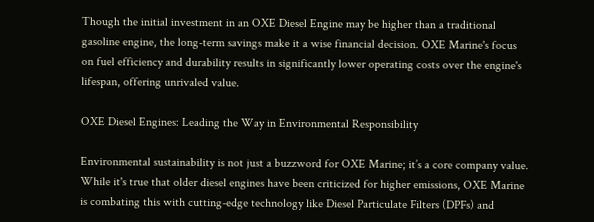Though the initial investment in an OXE Diesel Engine may be higher than a traditional gasoline engine, the long-term savings make it a wise financial decision. OXE Marine's focus on fuel efficiency and durability results in significantly lower operating costs over the engine's lifespan, offering unrivaled value.

OXE Diesel Engines: Leading the Way in Environmental Responsibility

Environmental sustainability is not just a buzzword for OXE Marine; it’s a core company value. While it's true that older diesel engines have been criticized for higher emissions, OXE Marine is combating this with cutting-edge technology like Diesel Particulate Filters (DPFs) and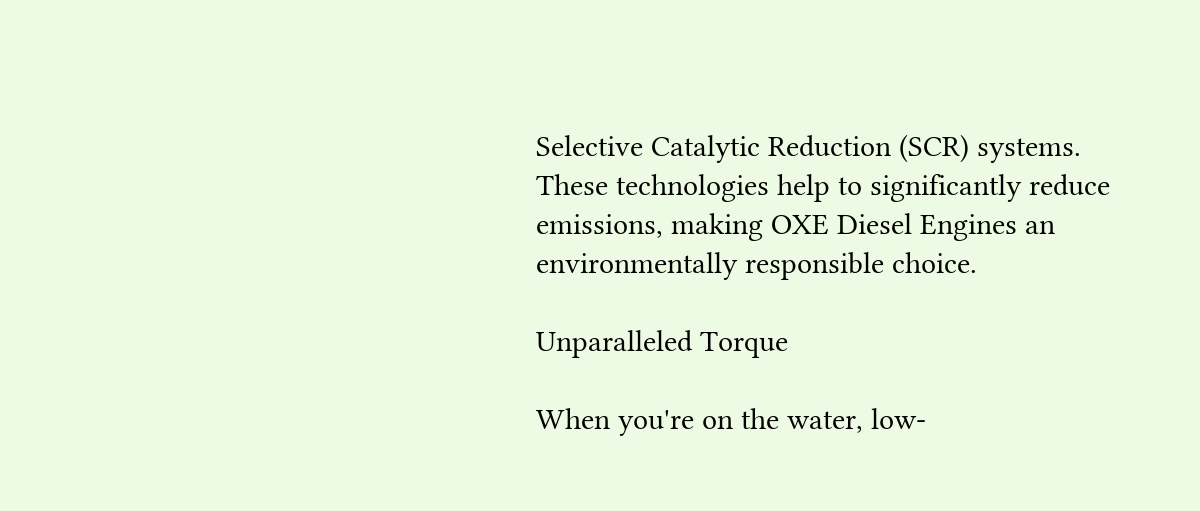Selective Catalytic Reduction (SCR) systems. These technologies help to significantly reduce emissions, making OXE Diesel Engines an environmentally responsible choice.

Unparalleled Torque

When you're on the water, low-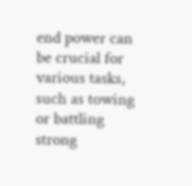end power can be crucial for various tasks, such as towing or battling strong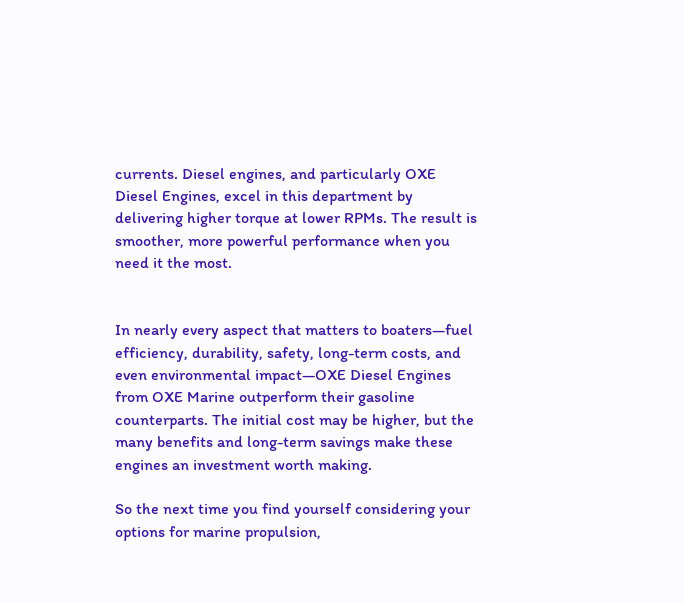currents. Diesel engines, and particularly OXE Diesel Engines, excel in this department by delivering higher torque at lower RPMs. The result is smoother, more powerful performance when you need it the most.


In nearly every aspect that matters to boaters—fuel efficiency, durability, safety, long-term costs, and even environmental impact—OXE Diesel Engines from OXE Marine outperform their gasoline counterparts. The initial cost may be higher, but the many benefits and long-term savings make these engines an investment worth making.

So the next time you find yourself considering your options for marine propulsion,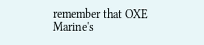remember that OXE Marine's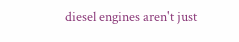diesel engines aren't just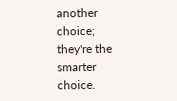another choice; they're the smarter choice.